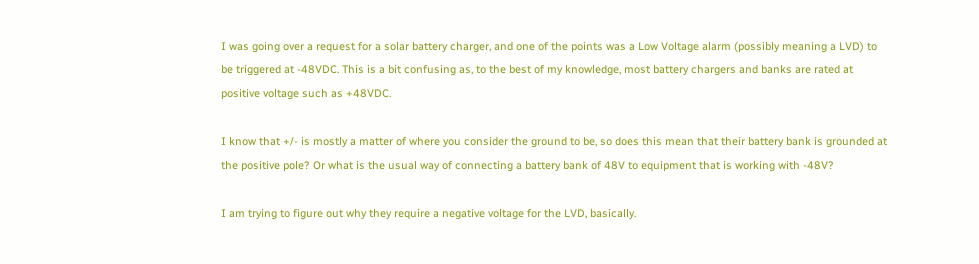I was going over a request for a solar battery charger, and one of the points was a Low Voltage alarm (possibly meaning a LVD) to be triggered at -48VDC. This is a bit confusing as, to the best of my knowledge, most battery chargers and banks are rated at positive voltage such as +48VDC.

I know that +/- is mostly a matter of where you consider the ground to be, so does this mean that their battery bank is grounded at the positive pole? Or what is the usual way of connecting a battery bank of 48V to equipment that is working with -48V?

I am trying to figure out why they require a negative voltage for the LVD, basically.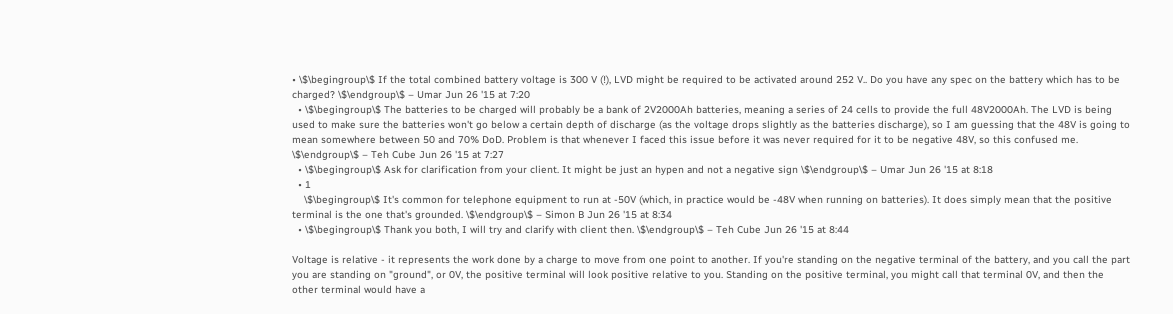• \$\begingroup\$ If the total combined battery voltage is 300 V (!), LVD might be required to be activated around 252 V.. Do you have any spec on the battery which has to be charged? \$\endgroup\$ – Umar Jun 26 '15 at 7:20
  • \$\begingroup\$ The batteries to be charged will probably be a bank of 2V2000Ah batteries, meaning a series of 24 cells to provide the full 48V2000Ah. The LVD is being used to make sure the batteries won't go below a certain depth of discharge (as the voltage drops slightly as the batteries discharge), so I am guessing that the 48V is going to mean somewhere between 50 and 70% DoD. Problem is that whenever I faced this issue before it was never required for it to be negative 48V, so this confused me. \$\endgroup\$ – Teh Cube Jun 26 '15 at 7:27
  • \$\begingroup\$ Ask for clarification from your client. It might be just an hypen and not a negative sign \$\endgroup\$ – Umar Jun 26 '15 at 8:18
  • 1
    \$\begingroup\$ It's common for telephone equipment to run at -50V (which, in practice would be -48V when running on batteries). It does simply mean that the positive terminal is the one that's grounded. \$\endgroup\$ – Simon B Jun 26 '15 at 8:34
  • \$\begingroup\$ Thank you both, I will try and clarify with client then. \$\endgroup\$ – Teh Cube Jun 26 '15 at 8:44

Voltage is relative - it represents the work done by a charge to move from one point to another. If you're standing on the negative terminal of the battery, and you call the part you are standing on "ground", or 0V, the positive terminal will look positive relative to you. Standing on the positive terminal, you might call that terminal 0V, and then the other terminal would have a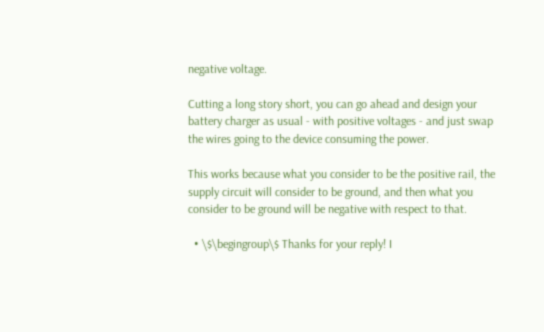negative voltage.

Cutting a long story short, you can go ahead and design your battery charger as usual - with positive voltages - and just swap the wires going to the device consuming the power.

This works because what you consider to be the positive rail, the supply circuit will consider to be ground, and then what you consider to be ground will be negative with respect to that.

  • \$\begingroup\$ Thanks for your reply! I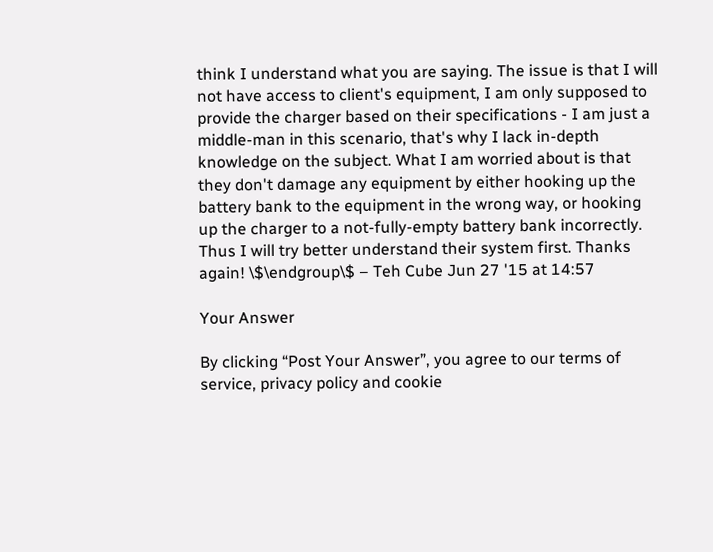think I understand what you are saying. The issue is that I will not have access to client's equipment, I am only supposed to provide the charger based on their specifications - I am just a middle-man in this scenario, that's why I lack in-depth knowledge on the subject. What I am worried about is that they don't damage any equipment by either hooking up the battery bank to the equipment in the wrong way, or hooking up the charger to a not-fully-empty battery bank incorrectly. Thus I will try better understand their system first. Thanks again! \$\endgroup\$ – Teh Cube Jun 27 '15 at 14:57

Your Answer

By clicking “Post Your Answer”, you agree to our terms of service, privacy policy and cookie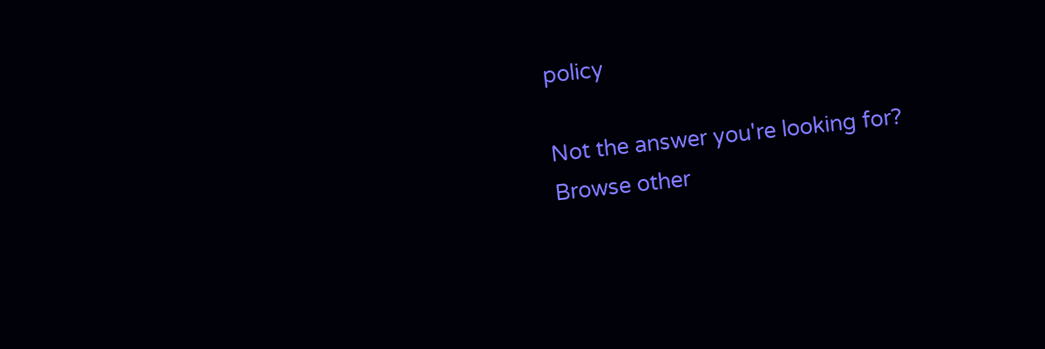policy

Not the answer you're looking for? Browse other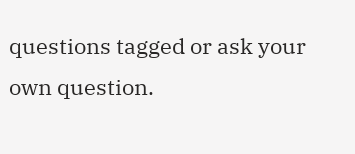questions tagged or ask your own question.